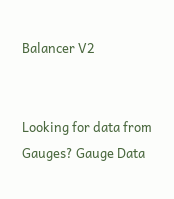Balancer V2


Looking for data from Gauges? Gauge Data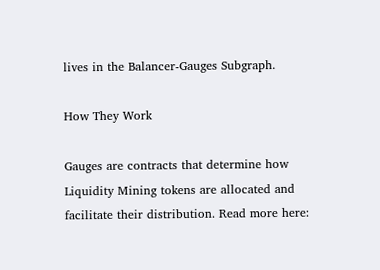lives in the Balancer-Gauges Subgraph.

How They Work

Gauges are contracts that determine how Liquidity Mining tokens are allocated and facilitate their distribution. Read more here: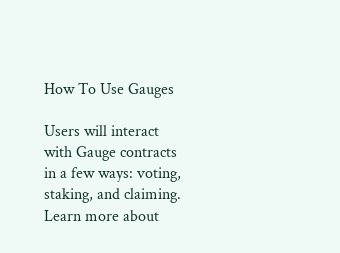How To Use Gauges

Users will interact with Gauge contracts in a few ways: voting, staking, and claiming. Learn more about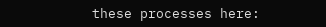these processes here: